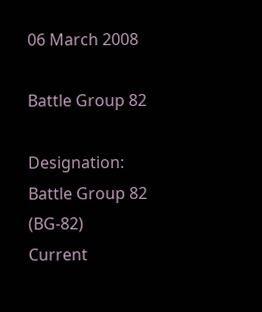06 March 2008

Battle Group 82

Designation: Battle Group 82 (BG-82)
Current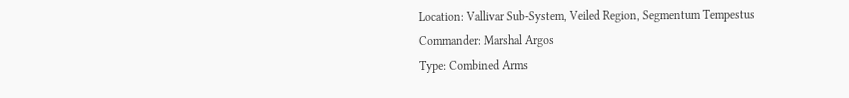Location: Vallivar Sub-System, Veiled Region, Segmentum Tempestus
Commander: Marshal Argos
Type: Combined Arms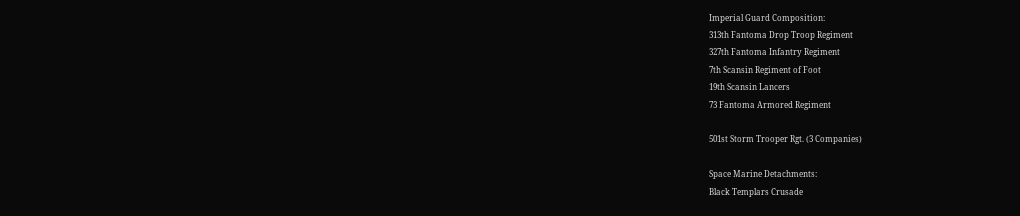Imperial Guard Composition:
313th Fantoma Drop Troop Regiment
327th Fantoma Infantry Regiment
7th Scansin Regiment of Foot
19th Scansin Lancers
73 Fantoma Armored Regiment

501st Storm Trooper Rgt. (3 Companies)

Space Marine Detachments:
Black Templars Crusade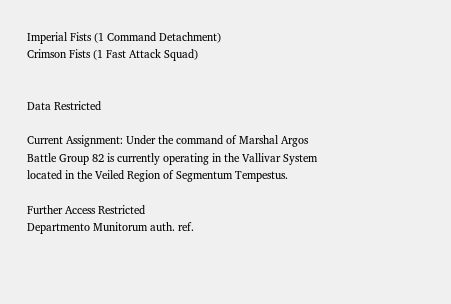Imperial Fists (1 Command Detachment)
Crimson Fists (1 Fast Attack Squad)


Data Restricted

Current Assignment: Under the command of Marshal Argos Battle Group 82 is currently operating in the Vallivar System located in the Veiled Region of Segmentum Tempestus.

Further Access Restricted
Departmento Munitorum auth. ref.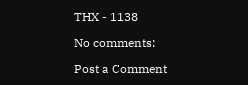THX - 1138

No comments:

Post a Comment